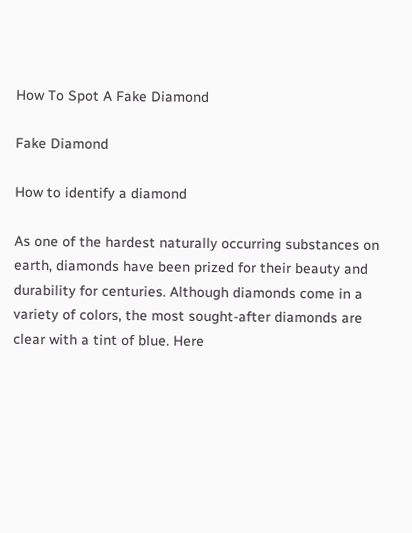How To Spot A Fake Diamond

Fake Diamond

How to identify a diamond

As one of the hardest naturally occurring substances on earth, diamonds have been prized for their beauty and durability for centuries. Although diamonds come in a variety of colors, the most sought-after diamonds are clear with a tint of blue. Here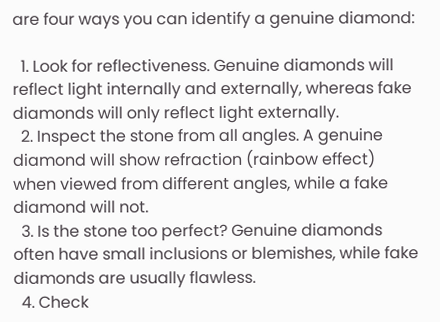are four ways you can identify a genuine diamond:

  1. Look for reflectiveness. Genuine diamonds will reflect light internally and externally, whereas fake diamonds will only reflect light externally.
  2. Inspect the stone from all angles. A genuine diamond will show refraction (rainbow effect) when viewed from different angles, while a fake diamond will not.
  3. Is the stone too perfect? Genuine diamonds often have small inclusions or blemishes, while fake diamonds are usually flawless.
  4. Check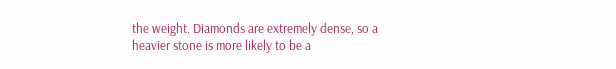the weight. Diamonds are extremely dense, so a heavier stone is more likely to be a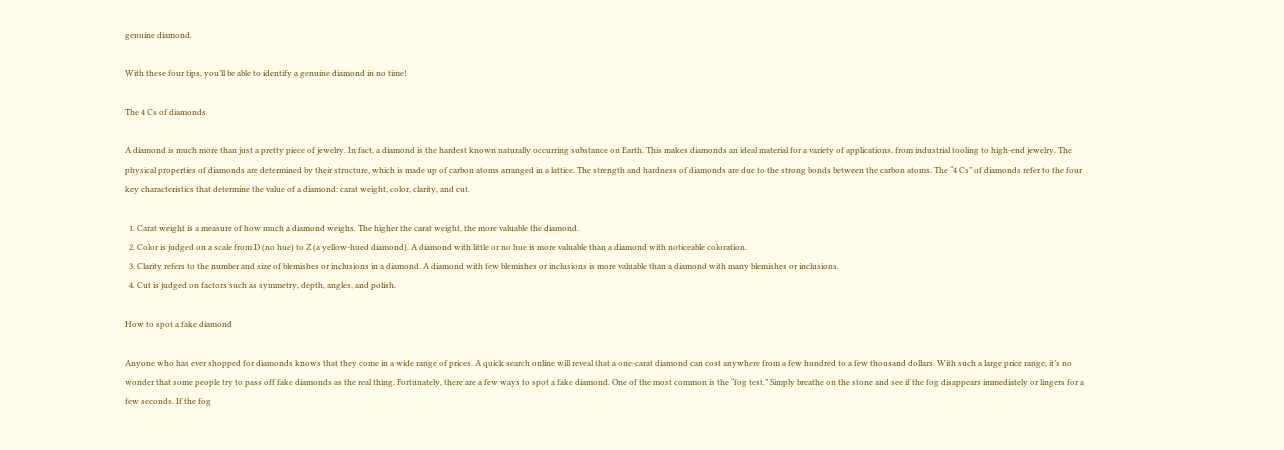genuine diamond.

With these four tips, you’ll be able to identify a genuine diamond in no time!

The 4 Cs of diamonds

A diamond is much more than just a pretty piece of jewelry. In fact, a diamond is the hardest known naturally occurring substance on Earth. This makes diamonds an ideal material for a variety of applications, from industrial tooling to high-end jewelry. The physical properties of diamonds are determined by their structure, which is made up of carbon atoms arranged in a lattice. The strength and hardness of diamonds are due to the strong bonds between the carbon atoms. The “4 Cs” of diamonds refer to the four key characteristics that determine the value of a diamond: carat weight, color, clarity, and cut.

  1. Carat weight is a measure of how much a diamond weighs. The higher the carat weight, the more valuable the diamond.
  2. Color is judged on a scale from D (no hue) to Z (a yellow-hued diamond). A diamond with little or no hue is more valuable than a diamond with noticeable coloration.
  3. Clarity refers to the number and size of blemishes or inclusions in a diamond. A diamond with few blemishes or inclusions is more valuable than a diamond with many blemishes or inclusions.
  4. Cut is judged on factors such as symmetry, depth, angles, and polish.

How to spot a fake diamond

Anyone who has ever shopped for diamonds knows that they come in a wide range of prices. A quick search online will reveal that a one-carat diamond can cost anywhere from a few hundred to a few thousand dollars. With such a large price range, it’s no wonder that some people try to pass off fake diamonds as the real thing. Fortunately, there are a few ways to spot a fake diamond. One of the most common is the “fog test.” Simply breathe on the stone and see if the fog disappears immediately or lingers for a few seconds. If the fog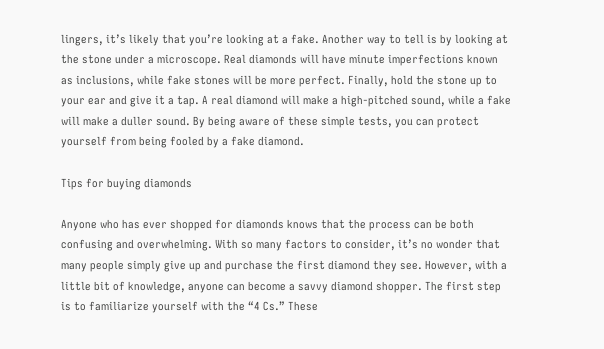lingers, it’s likely that you’re looking at a fake. Another way to tell is by looking at the stone under a microscope. Real diamonds will have minute imperfections known as inclusions, while fake stones will be more perfect. Finally, hold the stone up to your ear and give it a tap. A real diamond will make a high-pitched sound, while a fake will make a duller sound. By being aware of these simple tests, you can protect yourself from being fooled by a fake diamond.

Tips for buying diamonds

Anyone who has ever shopped for diamonds knows that the process can be both confusing and overwhelming. With so many factors to consider, it’s no wonder that many people simply give up and purchase the first diamond they see. However, with a little bit of knowledge, anyone can become a savvy diamond shopper. The first step is to familiarize yourself with the “4 Cs.” These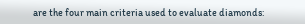are the four main criteria used to evaluate diamonds: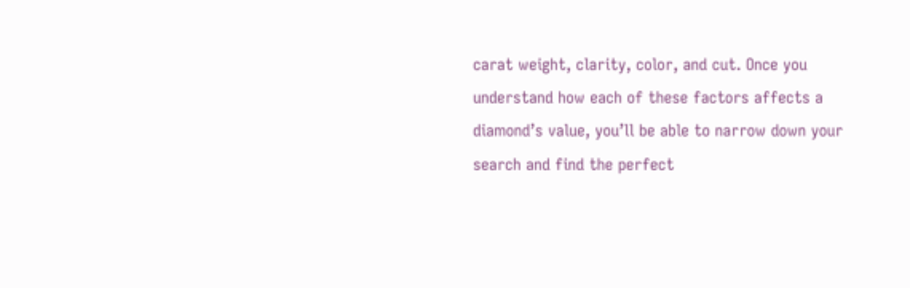carat weight, clarity, color, and cut. Once you understand how each of these factors affects a diamond’s value, you’ll be able to narrow down your search and find the perfect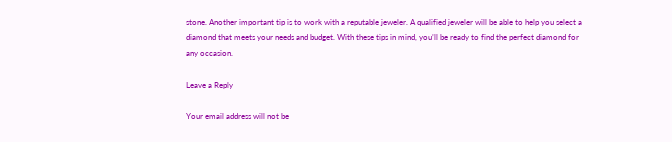stone. Another important tip is to work with a reputable jeweler. A qualified jeweler will be able to help you select a diamond that meets your needs and budget. With these tips in mind, you’ll be ready to find the perfect diamond for any occasion.

Leave a Reply

Your email address will not be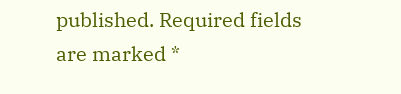published. Required fields are marked *